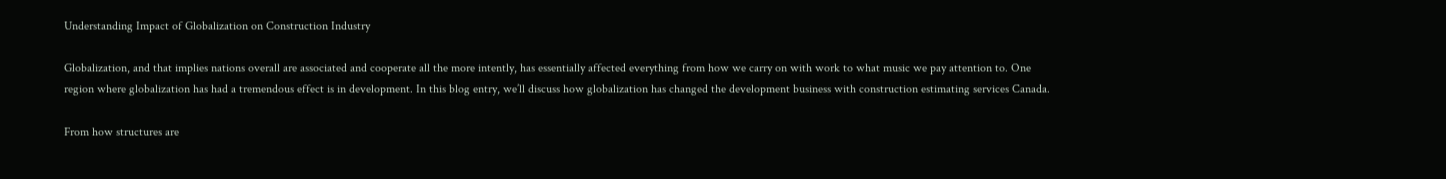Understanding Impact of Globalization on Construction Industry

Globalization, and that implies nations overall are associated and cooperate all the more intently, has essentially affected everything from how we carry on with work to what music we pay attention to. One region where globalization has had a tremendous effect is in development. In this blog entry, we’ll discuss how globalization has changed the development business with construction estimating services Canada.

From how structures are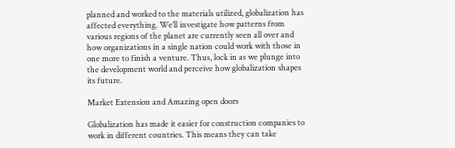planned and worked to the materials utilized, globalization has affected everything. We’ll investigate how patterns from various regions of the planet are currently seen all over and how organizations in a single nation could work with those in one more to finish a venture. Thus, lock in as we plunge into the development world and perceive how globalization shapes its future.

Market Extension and Amazing open doors

Globalization has made it easier for construction companies to work in different countries. This means they can take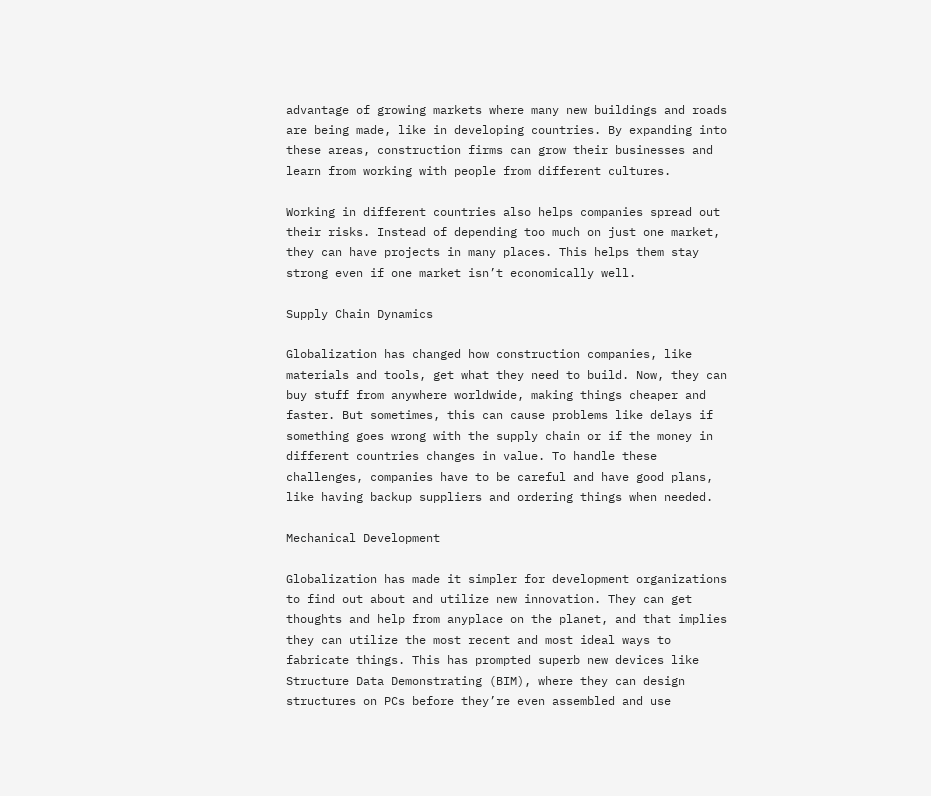advantage of growing markets where many new buildings and roads are being made, like in developing countries. By expanding into these areas, construction firms can grow their businesses and learn from working with people from different cultures.

Working in different countries also helps companies spread out their risks. Instead of depending too much on just one market, they can have projects in many places. This helps them stay strong even if one market isn’t economically well.

Supply Chain Dynamics

Globalization has changed how construction companies, like materials and tools, get what they need to build. Now, they can buy stuff from anywhere worldwide, making things cheaper and faster. But sometimes, this can cause problems like delays if something goes wrong with the supply chain or if the money in different countries changes in value. To handle these challenges, companies have to be careful and have good plans, like having backup suppliers and ordering things when needed.

Mechanical Development

Globalization has made it simpler for development organizations to find out about and utilize new innovation. They can get thoughts and help from anyplace on the planet, and that implies they can utilize the most recent and most ideal ways to fabricate things. This has prompted superb new devices like Structure Data Demonstrating (BIM), where they can design structures on PCs before they’re even assembled and use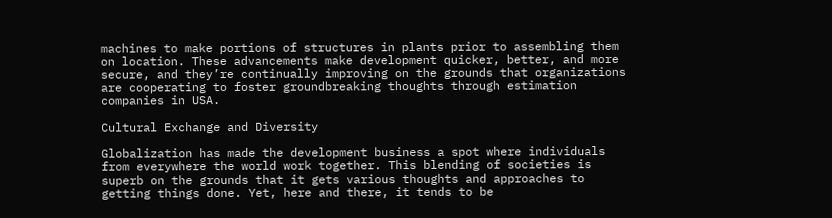machines to make portions of structures in plants prior to assembling them on location. These advancements make development quicker, better, and more secure, and they’re continually improving on the grounds that organizations are cooperating to foster groundbreaking thoughts through estimation companies in USA.

Cultural Exchange and Diversity

Globalization has made the development business a spot where individuals from everywhere the world work together. This blending of societies is superb on the grounds that it gets various thoughts and approaches to getting things done. Yet, here and there, it tends to be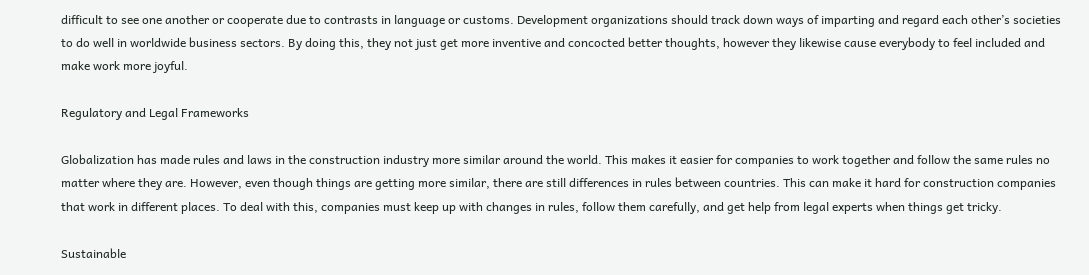difficult to see one another or cooperate due to contrasts in language or customs. Development organizations should track down ways of imparting and regard each other’s societies to do well in worldwide business sectors. By doing this, they not just get more inventive and concocted better thoughts, however they likewise cause everybody to feel included and make work more joyful.

Regulatory and Legal Frameworks

Globalization has made rules and laws in the construction industry more similar around the world. This makes it easier for companies to work together and follow the same rules no matter where they are. However, even though things are getting more similar, there are still differences in rules between countries. This can make it hard for construction companies that work in different places. To deal with this, companies must keep up with changes in rules, follow them carefully, and get help from legal experts when things get tricky.

Sustainable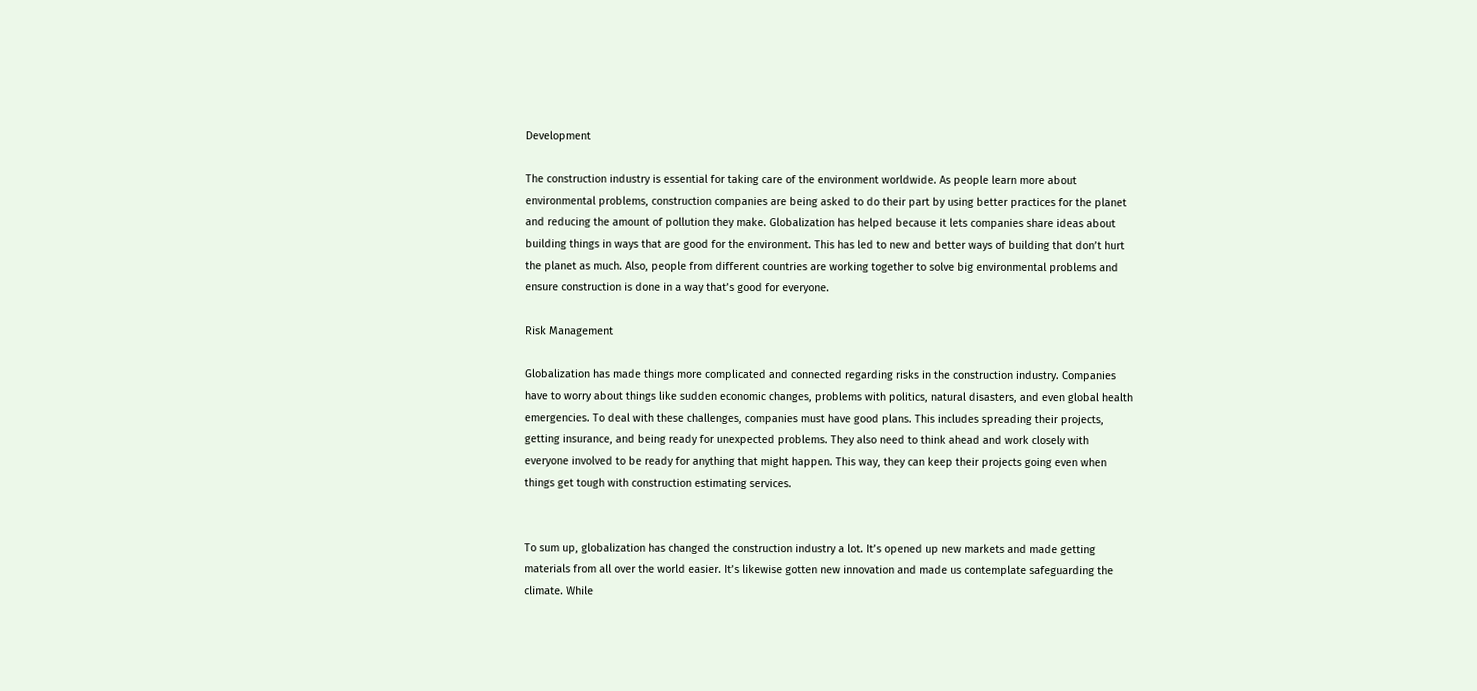Development

The construction industry is essential for taking care of the environment worldwide. As people learn more about environmental problems, construction companies are being asked to do their part by using better practices for the planet and reducing the amount of pollution they make. Globalization has helped because it lets companies share ideas about building things in ways that are good for the environment. This has led to new and better ways of building that don’t hurt the planet as much. Also, people from different countries are working together to solve big environmental problems and ensure construction is done in a way that’s good for everyone.

Risk Management

Globalization has made things more complicated and connected regarding risks in the construction industry. Companies have to worry about things like sudden economic changes, problems with politics, natural disasters, and even global health emergencies. To deal with these challenges, companies must have good plans. This includes spreading their projects, getting insurance, and being ready for unexpected problems. They also need to think ahead and work closely with everyone involved to be ready for anything that might happen. This way, they can keep their projects going even when things get tough with construction estimating services.


To sum up, globalization has changed the construction industry a lot. It’s opened up new markets and made getting materials from all over the world easier. It’s likewise gotten new innovation and made us contemplate safeguarding the climate. While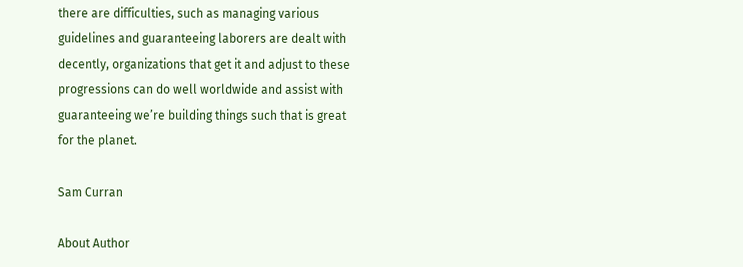there are difficulties, such as managing various guidelines and guaranteeing laborers are dealt with decently, organizations that get it and adjust to these progressions can do well worldwide and assist with guaranteeing we’re building things such that is great for the planet.

Sam Curran

About Author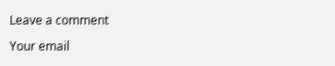Leave a comment

Your email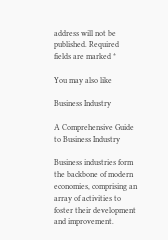address will not be published. Required fields are marked *

You may also like

Business Industry

A Comprehensive Guide to Business Industry

Business industries form the backbone of modern economies, comprising an array of activities to foster their development and improvement.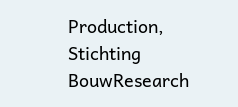Production,
Stichting BouwResearch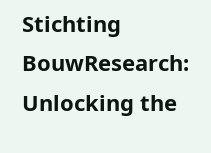Stichting BouwResearch: Unlocking the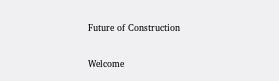Future of Construction

Welcome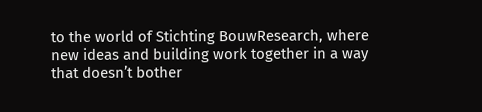to the world of Stichting BouwResearch, where new ideas and building work together in a way that doesn’t bother